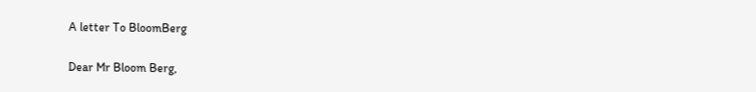A letter To BloomBerg

Dear Mr Bloom Berg,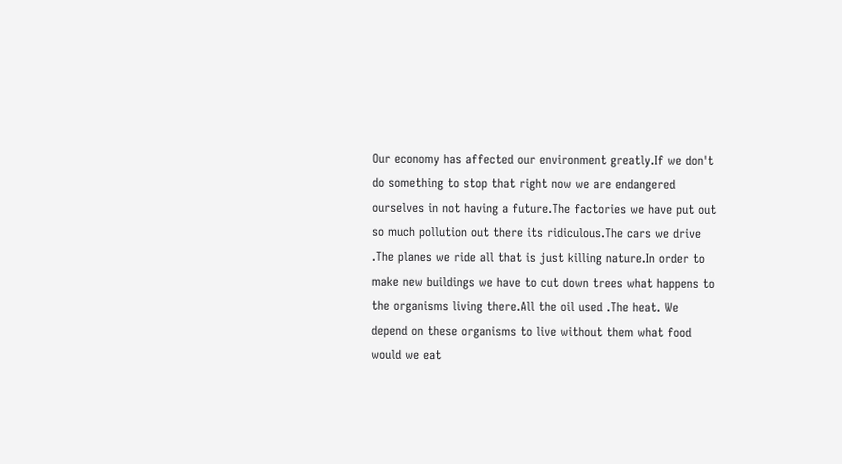Our economy has affected our environment greatly.If we don't do something to stop that right now we are endangered ourselves in not having a future.The factories we have put out so much pollution out there its ridiculous.The cars we drive .The planes we ride all that is just killing nature.In order to make new buildings we have to cut down trees what happens to the organisms living there.All the oil used .The heat. We depend on these organisms to live without them what food would we eat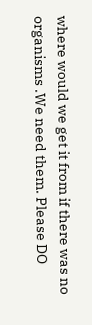where would we get it from if there was no organisms .We need them. Please DO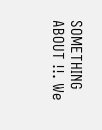SOMETHING ABOUT !!. We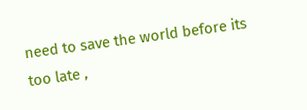need to save the world before its too late ,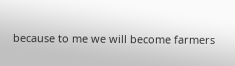because to me we will become farmers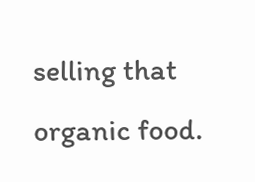selling that organic food.